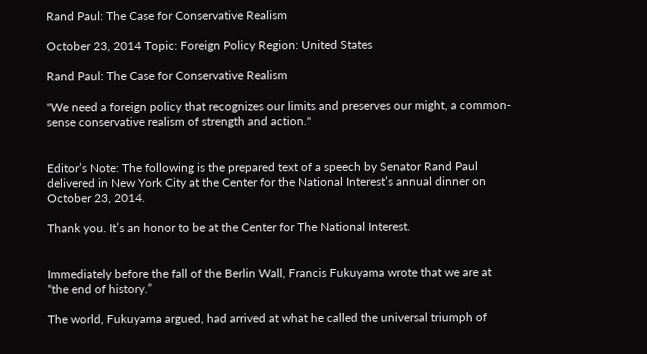Rand Paul: The Case for Conservative Realism

October 23, 2014 Topic: Foreign Policy Region: United States

Rand Paul: The Case for Conservative Realism

"We need a foreign policy that recognizes our limits and preserves our might, a common-sense conservative realism of strength and action."


Editor’s Note: The following is the prepared text of a speech by Senator Rand Paul delivered in New York City at the Center for the National Interest’s annual dinner on October 23, 2014.

Thank you. It’s an honor to be at the Center for The National Interest.


Immediately before the fall of the Berlin Wall, Francis Fukuyama wrote that we are at “the end of history.”

The world, Fukuyama argued, had arrived at what he called the universal triumph of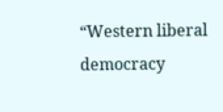“Western liberal democracy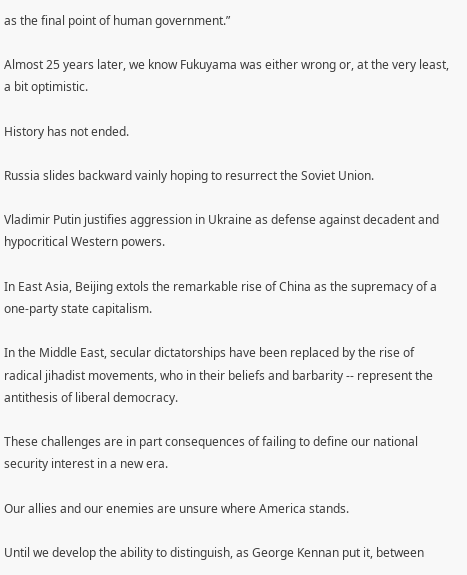as the final point of human government.”

Almost 25 years later, we know Fukuyama was either wrong or, at the very least, a bit optimistic.

History has not ended.

Russia slides backward vainly hoping to resurrect the Soviet Union.

Vladimir Putin justifies aggression in Ukraine as defense against decadent and hypocritical Western powers.

In East Asia, Beijing extols the remarkable rise of China as the supremacy of a one-party state capitalism.

In the Middle East, secular dictatorships have been replaced by the rise of radical jihadist movements, who in their beliefs and barbarity -- represent the antithesis of liberal democracy.

These challenges are in part consequences of failing to define our national security interest in a new era.

Our allies and our enemies are unsure where America stands.

Until we develop the ability to distinguish, as George Kennan put it, between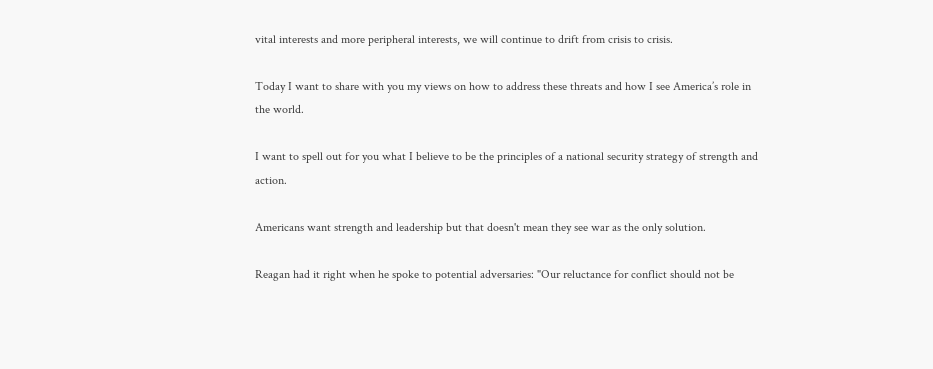vital interests and more peripheral interests, we will continue to drift from crisis to crisis.

Today I want to share with you my views on how to address these threats and how I see America’s role in the world.

I want to spell out for you what I believe to be the principles of a national security strategy of strength and action.

Americans want strength and leadership but that doesn't mean they see war as the only solution.

Reagan had it right when he spoke to potential adversaries: "Our reluctance for conflict should not be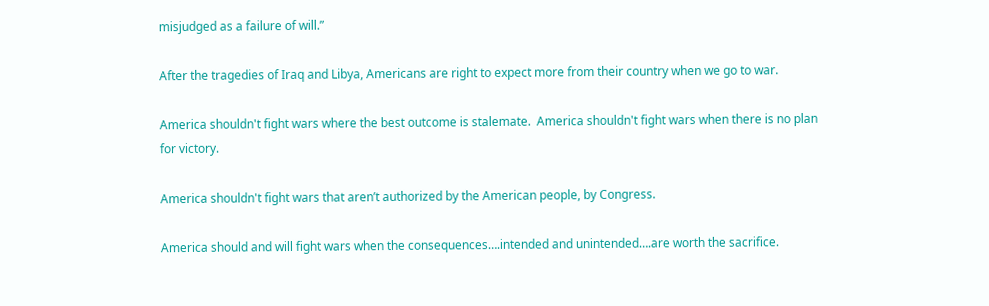misjudged as a failure of will.”

After the tragedies of Iraq and Libya, Americans are right to expect more from their country when we go to war.

America shouldn't fight wars where the best outcome is stalemate.  America shouldn't fight wars when there is no plan for victory.

America shouldn't fight wars that aren’t authorized by the American people, by Congress.

America should and will fight wars when the consequences….intended and unintended….are worth the sacrifice.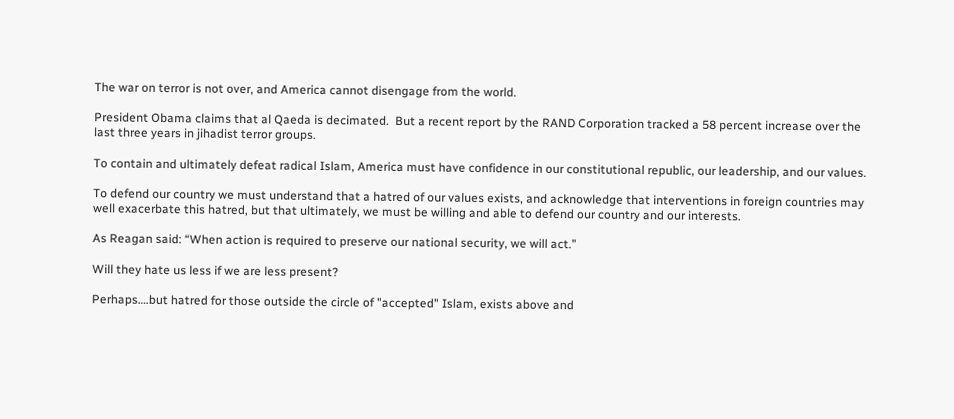The war on terror is not over, and America cannot disengage from the world.

President Obama claims that al Qaeda is decimated.  But a recent report by the RAND Corporation tracked a 58 percent increase over the last three years in jihadist terror groups.

To contain and ultimately defeat radical Islam, America must have confidence in our constitutional republic, our leadership, and our values.

To defend our country we must understand that a hatred of our values exists, and acknowledge that interventions in foreign countries may well exacerbate this hatred, but that ultimately, we must be willing and able to defend our country and our interests.

As Reagan said: “When action is required to preserve our national security, we will act.”

Will they hate us less if we are less present?

Perhaps….but hatred for those outside the circle of "accepted" Islam, exists above and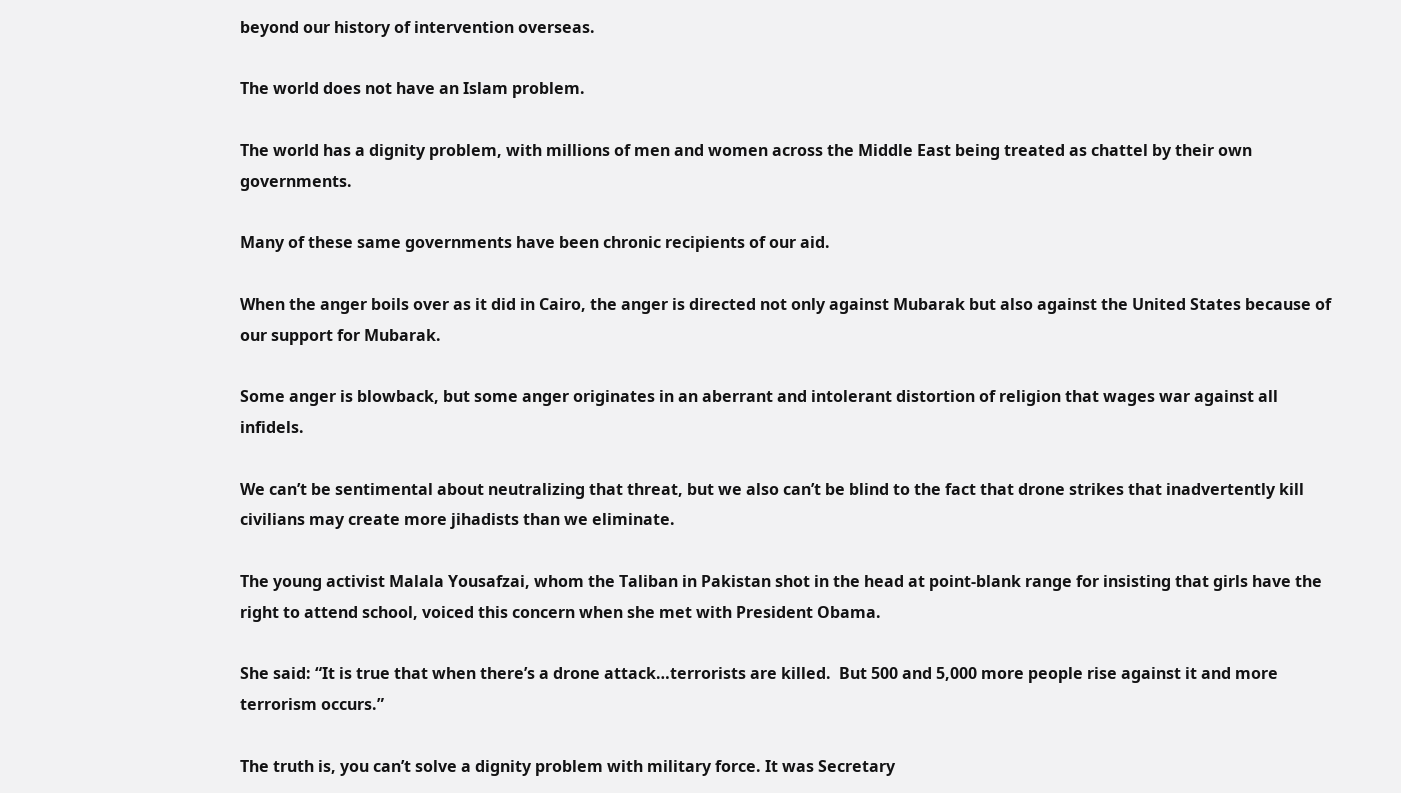beyond our history of intervention overseas.

The world does not have an Islam problem.

The world has a dignity problem, with millions of men and women across the Middle East being treated as chattel by their own governments.

Many of these same governments have been chronic recipients of our aid.

When the anger boils over as it did in Cairo, the anger is directed not only against Mubarak but also against the United States because of our support for Mubarak.

Some anger is blowback, but some anger originates in an aberrant and intolerant distortion of religion that wages war against all infidels.

We can’t be sentimental about neutralizing that threat, but we also can’t be blind to the fact that drone strikes that inadvertently kill civilians may create more jihadists than we eliminate.

The young activist Malala Yousafzai, whom the Taliban in Pakistan shot in the head at point-blank range for insisting that girls have the right to attend school, voiced this concern when she met with President Obama.

She said: “It is true that when there’s a drone attack…terrorists are killed.  But 500 and 5,000 more people rise against it and more terrorism occurs.”

The truth is, you can’t solve a dignity problem with military force. It was Secretary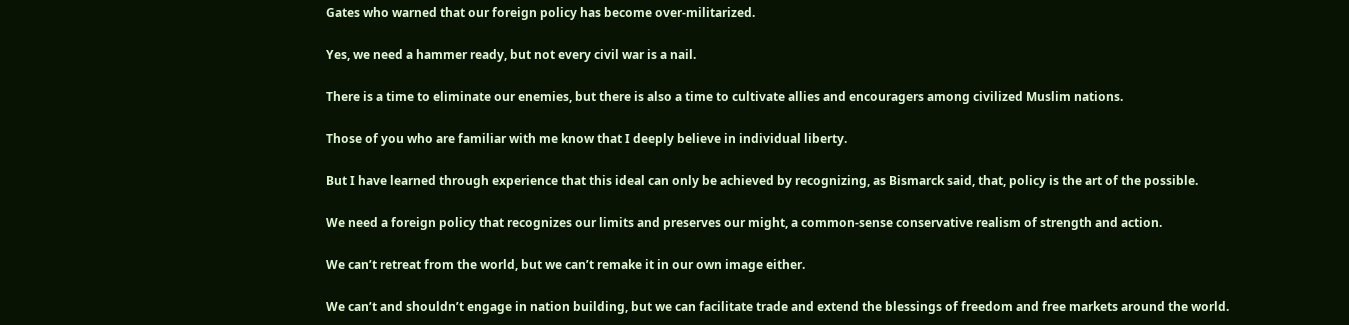Gates who warned that our foreign policy has become over-militarized.

Yes, we need a hammer ready, but not every civil war is a nail.

There is a time to eliminate our enemies, but there is also a time to cultivate allies and encouragers among civilized Muslim nations.

Those of you who are familiar with me know that I deeply believe in individual liberty.

But I have learned through experience that this ideal can only be achieved by recognizing, as Bismarck said, that, policy is the art of the possible.

We need a foreign policy that recognizes our limits and preserves our might, a common-sense conservative realism of strength and action.

We can’t retreat from the world, but we can’t remake it in our own image either.

We can’t and shouldn’t engage in nation building, but we can facilitate trade and extend the blessings of freedom and free markets around the world.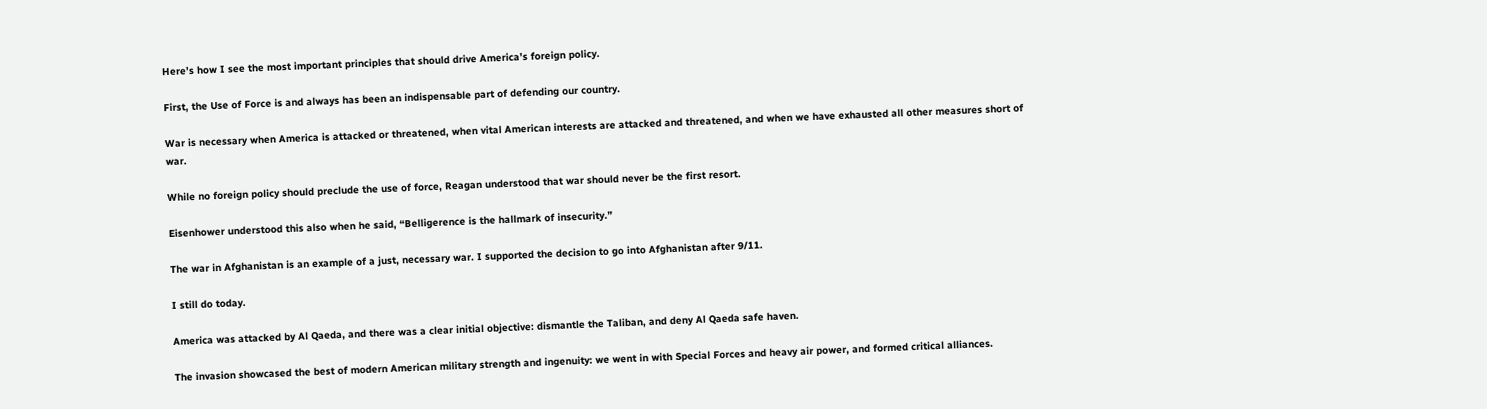Here’s how I see the most important principles that should drive America’s foreign policy.

First, the Use of Force is and always has been an indispensable part of defending our country.

War is necessary when America is attacked or threatened, when vital American interests are attacked and threatened, and when we have exhausted all other measures short of war.

While no foreign policy should preclude the use of force, Reagan understood that war should never be the first resort.

Eisenhower understood this also when he said, “Belligerence is the hallmark of insecurity.”

The war in Afghanistan is an example of a just, necessary war. I supported the decision to go into Afghanistan after 9/11.

I still do today.

America was attacked by Al Qaeda, and there was a clear initial objective: dismantle the Taliban, and deny Al Qaeda safe haven.

The invasion showcased the best of modern American military strength and ingenuity: we went in with Special Forces and heavy air power, and formed critical alliances.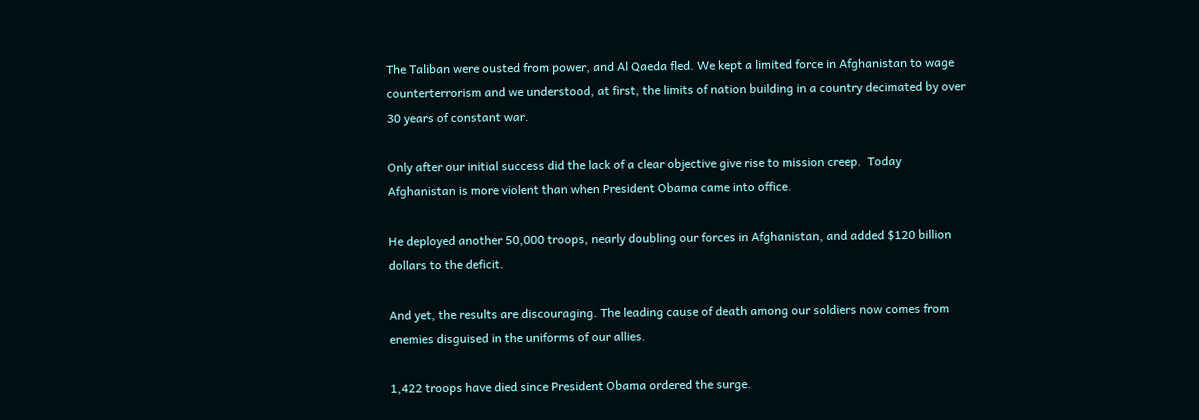The Taliban were ousted from power, and Al Qaeda fled. We kept a limited force in Afghanistan to wage counterterrorism and we understood, at first, the limits of nation building in a country decimated by over 30 years of constant war.

Only after our initial success did the lack of a clear objective give rise to mission creep.  Today Afghanistan is more violent than when President Obama came into office.

He deployed another 50,000 troops, nearly doubling our forces in Afghanistan, and added $120 billion dollars to the deficit.

And yet, the results are discouraging. The leading cause of death among our soldiers now comes from enemies disguised in the uniforms of our allies.

1,422 troops have died since President Obama ordered the surge.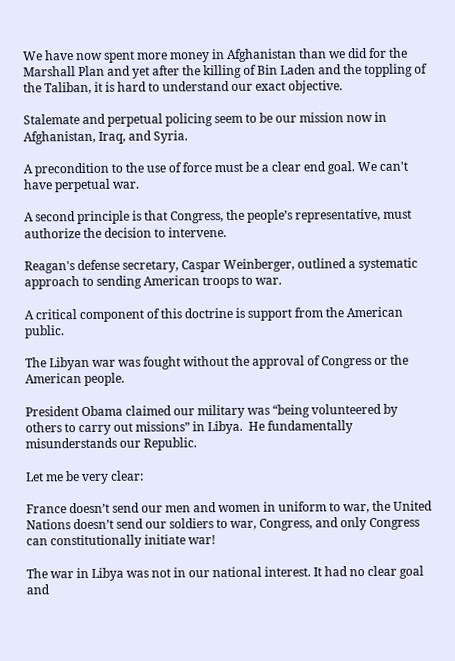We have now spent more money in Afghanistan than we did for the Marshall Plan and yet after the killing of Bin Laden and the toppling of the Taliban, it is hard to understand our exact objective.

Stalemate and perpetual policing seem to be our mission now in Afghanistan, Iraq, and Syria.

A precondition to the use of force must be a clear end goal. We can't have perpetual war.

A second principle is that Congress, the people’s representative, must authorize the decision to intervene.

Reagan's defense secretary, Caspar Weinberger, outlined a systematic approach to sending American troops to war.

A critical component of this doctrine is support from the American public.

The Libyan war was fought without the approval of Congress or the American people.

President Obama claimed our military was “being volunteered by others to carry out missions” in Libya.  He fundamentally misunderstands our Republic.

Let me be very clear:

France doesn’t send our men and women in uniform to war, the United Nations doesn’t send our soldiers to war, Congress, and only Congress can constitutionally initiate war!

The war in Libya was not in our national interest. It had no clear goal and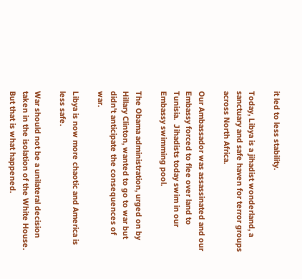it led to less stability.

Today, Libya is a jihadist wonderland, a sanctuary and safe haven for terror groups across North Africa.

Our Ambassador was assassinated and our Embassy forced to flee over land to Tunisia.  Jihadists today swim in our Embassy swimming pool.

The Obama administration, urged on by Hillary Clinton, wanted to go to war but didn't anticipate the consequences of war.

Libya is now more chaotic and America is less safe.

War should not be a unilateral decision taken in the isolation of the White House. But that is what happened.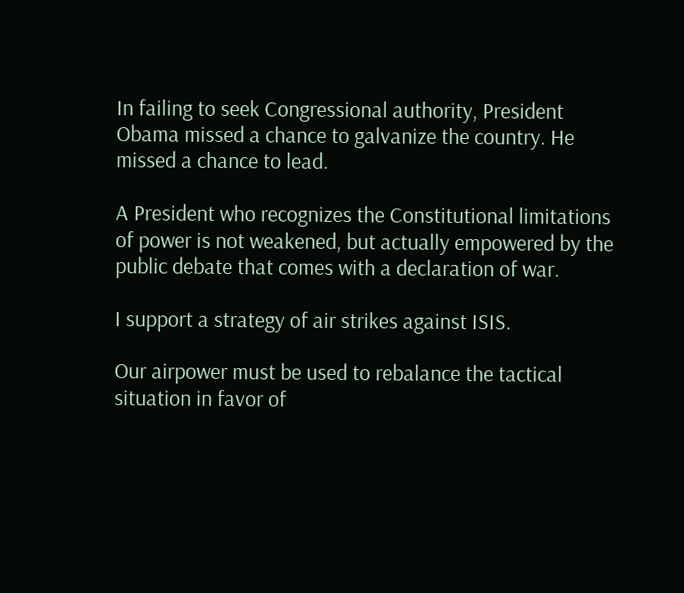In failing to seek Congressional authority, President Obama missed a chance to galvanize the country. He missed a chance to lead.

A President who recognizes the Constitutional limitations of power is not weakened, but actually empowered by the public debate that comes with a declaration of war.

I support a strategy of air strikes against ISIS.

Our airpower must be used to rebalance the tactical situation in favor of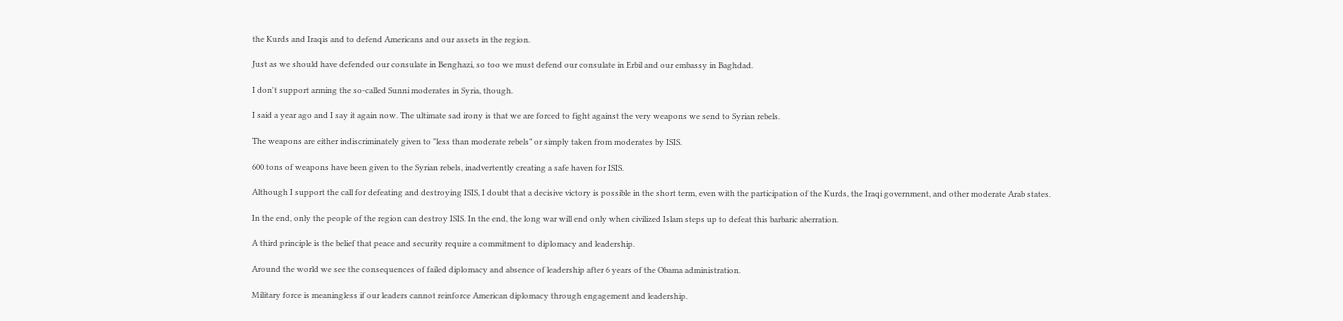the Kurds and Iraqis and to defend Americans and our assets in the region.

Just as we should have defended our consulate in Benghazi, so too we must defend our consulate in Erbil and our embassy in Baghdad.

I don't support arming the so-called Sunni moderates in Syria, though.

I said a year ago and I say it again now. The ultimate sad irony is that we are forced to fight against the very weapons we send to Syrian rebels.

The weapons are either indiscriminately given to "less than moderate rebels” or simply taken from moderates by ISIS.

600 tons of weapons have been given to the Syrian rebels, inadvertently creating a safe haven for ISIS.

Although I support the call for defeating and destroying ISIS, I doubt that a decisive victory is possible in the short term, even with the participation of the Kurds, the Iraqi government, and other moderate Arab states.

In the end, only the people of the region can destroy ISIS. In the end, the long war will end only when civilized Islam steps up to defeat this barbaric aberration.

A third principle is the belief that peace and security require a commitment to diplomacy and leadership.

Around the world we see the consequences of failed diplomacy and absence of leadership after 6 years of the Obama administration.

Military force is meaningless if our leaders cannot reinforce American diplomacy through engagement and leadership.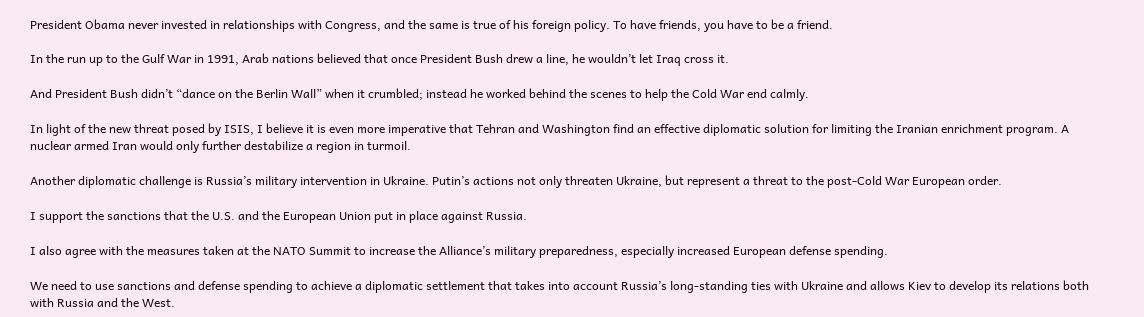President Obama never invested in relationships with Congress, and the same is true of his foreign policy. To have friends, you have to be a friend.

In the run up to the Gulf War in 1991, Arab nations believed that once President Bush drew a line, he wouldn’t let Iraq cross it.

And President Bush didn’t “dance on the Berlin Wall” when it crumbled; instead he worked behind the scenes to help the Cold War end calmly.

In light of the new threat posed by ISIS, I believe it is even more imperative that Tehran and Washington find an effective diplomatic solution for limiting the Iranian enrichment program. A nuclear armed Iran would only further destabilize a region in turmoil.

Another diplomatic challenge is Russia’s military intervention in Ukraine. Putin’s actions not only threaten Ukraine, but represent a threat to the post-Cold War European order.

I support the sanctions that the U.S. and the European Union put in place against Russia.

I also agree with the measures taken at the NATO Summit to increase the Alliance’s military preparedness, especially increased European defense spending.

We need to use sanctions and defense spending to achieve a diplomatic settlement that takes into account Russia’s long-standing ties with Ukraine and allows Kiev to develop its relations both with Russia and the West.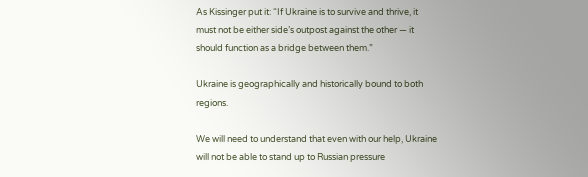As Kissinger put it: “If Ukraine is to survive and thrive, it must not be either side’s outpost against the other — it should function as a bridge between them.”

Ukraine is geographically and historically bound to both regions.

We will need to understand that even with our help, Ukraine will not be able to stand up to Russian pressure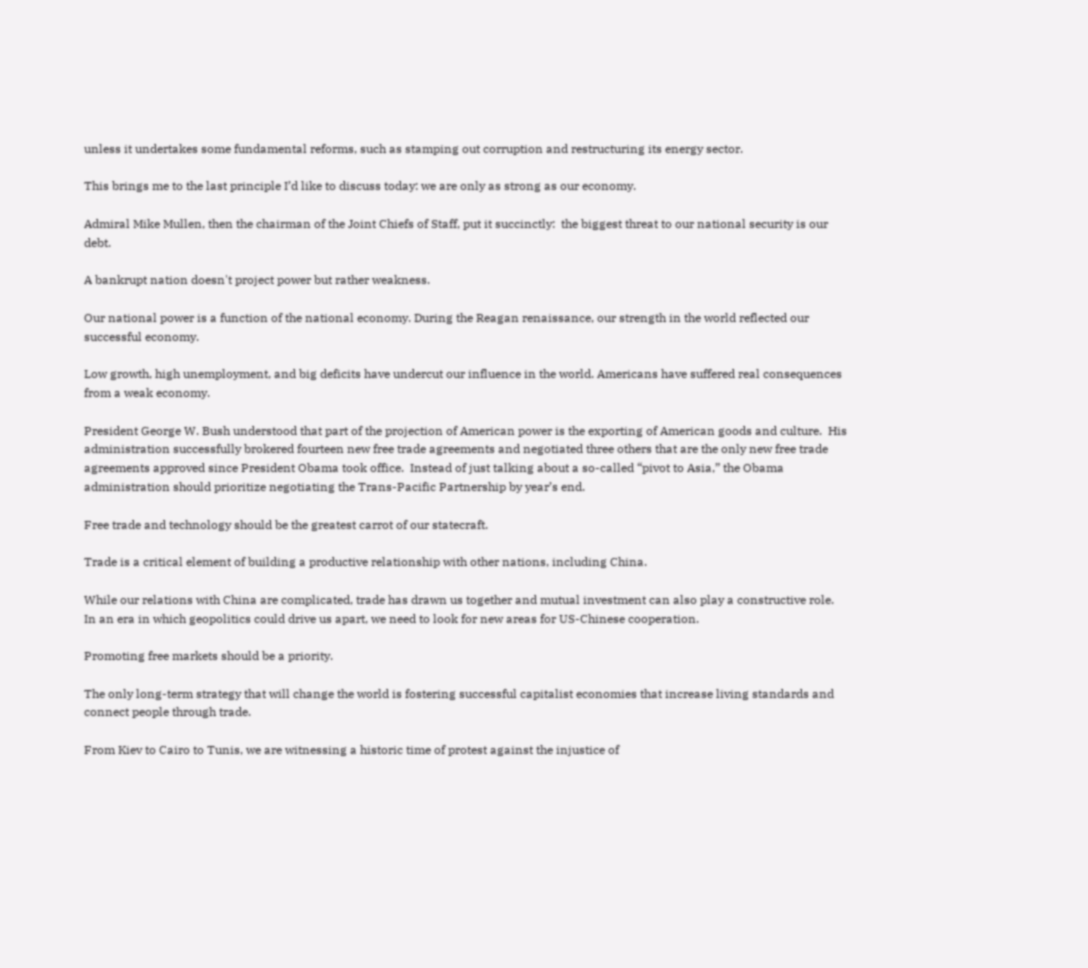unless it undertakes some fundamental reforms, such as stamping out corruption and restructuring its energy sector.

This brings me to the last principle I’d like to discuss today: we are only as strong as our economy.

Admiral Mike Mullen, then the chairman of the Joint Chiefs of Staff, put it succinctly:  the biggest threat to our national security is our debt.

A bankrupt nation doesn't project power but rather weakness.

Our national power is a function of the national economy. During the Reagan renaissance, our strength in the world reflected our successful economy.

Low growth, high unemployment, and big deficits have undercut our influence in the world. Americans have suffered real consequences from a weak economy.

President George W. Bush understood that part of the projection of American power is the exporting of American goods and culture.  His administration successfully brokered fourteen new free trade agreements and negotiated three others that are the only new free trade agreements approved since President Obama took office.  Instead of just talking about a so-called “pivot to Asia,” the Obama administration should prioritize negotiating the Trans-Pacific Partnership by year’s end.

Free trade and technology should be the greatest carrot of our statecraft.

Trade is a critical element of building a productive relationship with other nations, including China.

While our relations with China are complicated, trade has drawn us together and mutual investment can also play a constructive role. In an era in which geopolitics could drive us apart, we need to look for new areas for US-Chinese cooperation.

Promoting free markets should be a priority.

The only long-term strategy that will change the world is fostering successful capitalist economies that increase living standards and connect people through trade.

From Kiev to Cairo to Tunis, we are witnessing a historic time of protest against the injustice of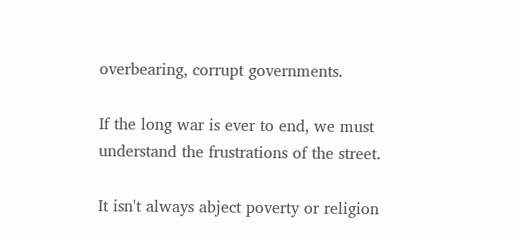overbearing, corrupt governments.

If the long war is ever to end, we must understand the frustrations of the street.

It isn't always abject poverty or religion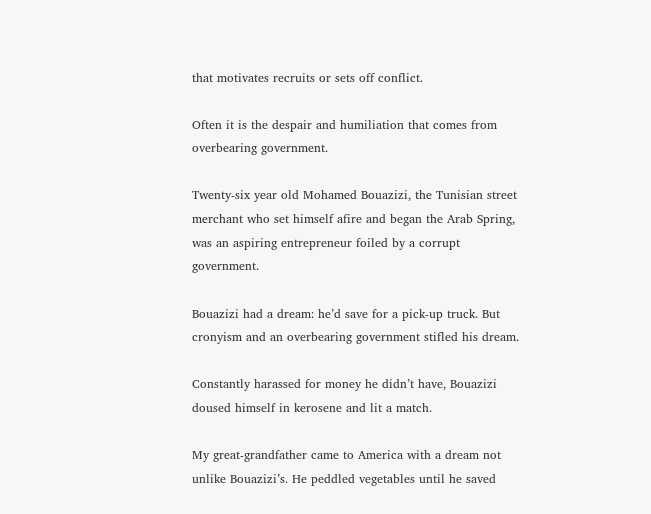that motivates recruits or sets off conflict.

Often it is the despair and humiliation that comes from overbearing government.

Twenty-six year old Mohamed Bouazizi, the Tunisian street merchant who set himself afire and began the Arab Spring, was an aspiring entrepreneur foiled by a corrupt government.

Bouazizi had a dream: he’d save for a pick-up truck. But cronyism and an overbearing government stifled his dream.

Constantly harassed for money he didn’t have, Bouazizi doused himself in kerosene and lit a match.

My great-grandfather came to America with a dream not unlike Bouazizi’s. He peddled vegetables until he saved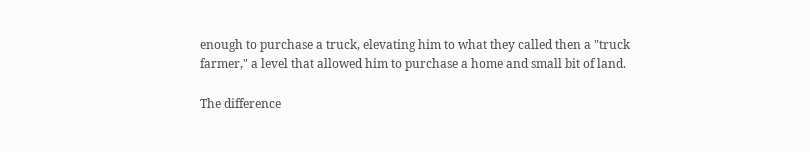enough to purchase a truck, elevating him to what they called then a "truck farmer," a level that allowed him to purchase a home and small bit of land.

The difference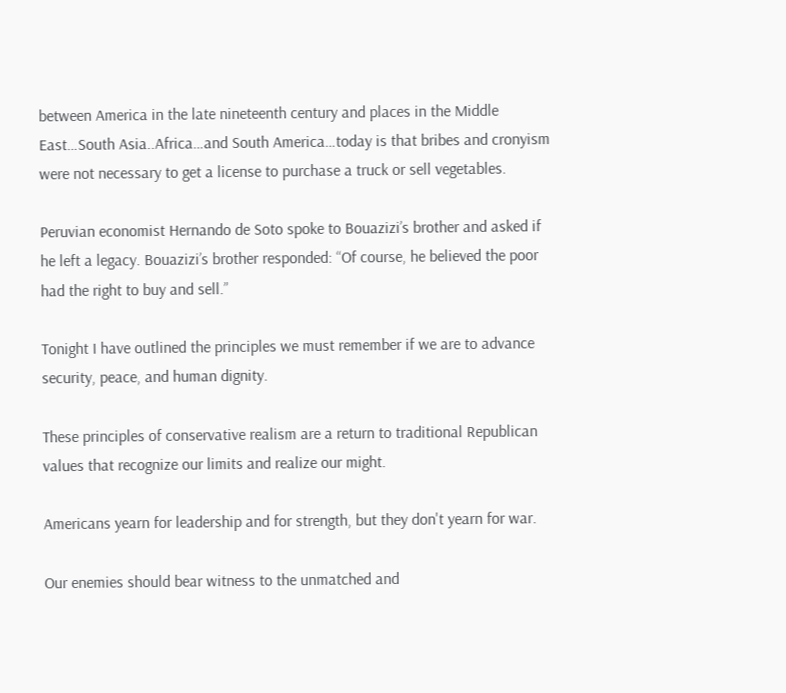between America in the late nineteenth century and places in the Middle East…South Asia..Africa…and South America…today is that bribes and cronyism were not necessary to get a license to purchase a truck or sell vegetables.

Peruvian economist Hernando de Soto spoke to Bouazizi’s brother and asked if he left a legacy. Bouazizi’s brother responded: “Of course, he believed the poor had the right to buy and sell.”

Tonight I have outlined the principles we must remember if we are to advance security, peace, and human dignity.

These principles of conservative realism are a return to traditional Republican values that recognize our limits and realize our might.

Americans yearn for leadership and for strength, but they don't yearn for war.

Our enemies should bear witness to the unmatched and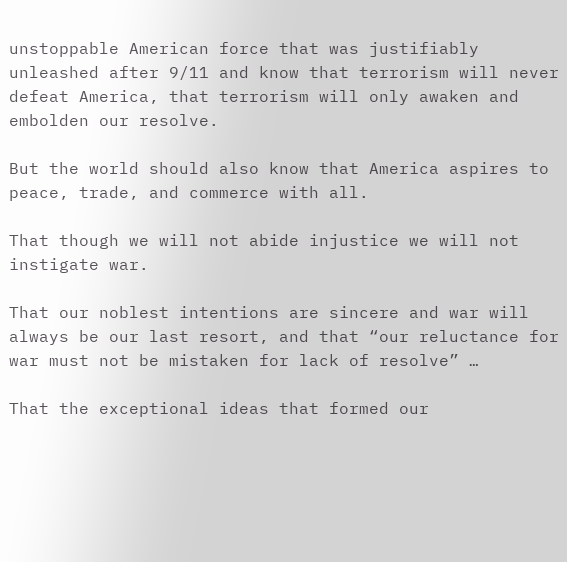unstoppable American force that was justifiably unleashed after 9/11 and know that terrorism will never defeat America, that terrorism will only awaken and embolden our resolve.

But the world should also know that America aspires to peace, trade, and commerce with all.

That though we will not abide injustice we will not instigate war.

That our noblest intentions are sincere and war will always be our last resort, and that “our reluctance for war must not be mistaken for lack of resolve” …

That the exceptional ideas that formed our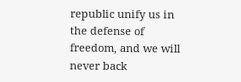republic unify us in the defense of freedom, and we will never back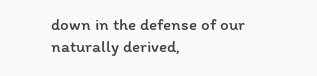down in the defense of our naturally derived,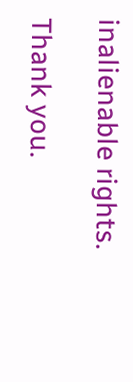inalienable rights.

Thank you.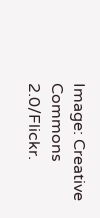Image: Creative Commons 2.0/Flickr.